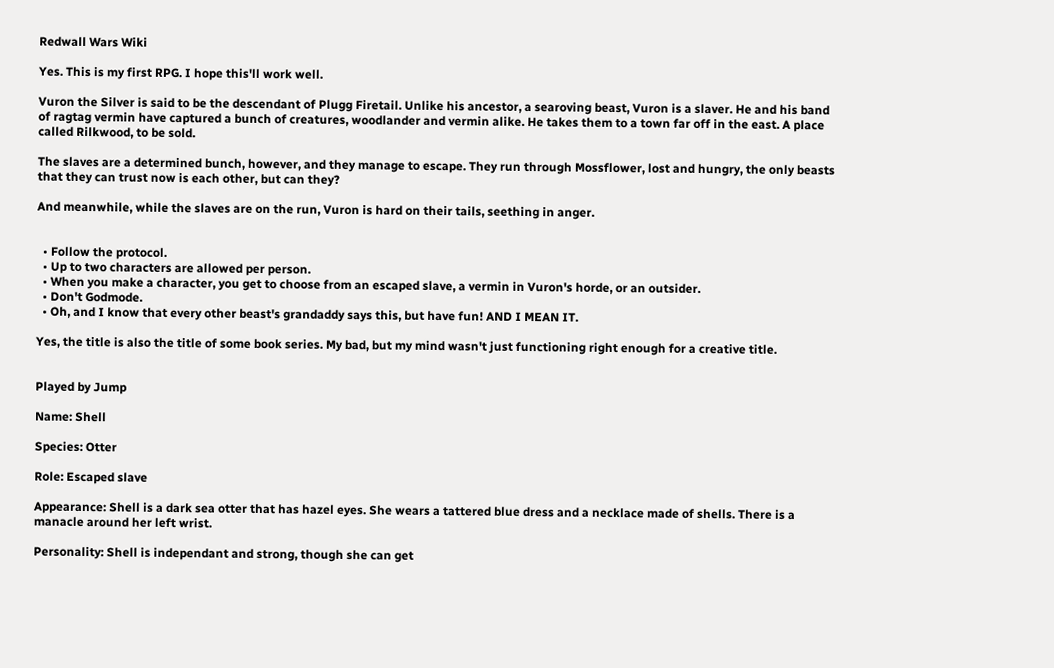Redwall Wars Wiki

Yes. This is my first RPG. I hope this'll work well.

Vuron the Silver is said to be the descendant of Plugg Firetail. Unlike his ancestor, a searoving beast, Vuron is a slaver. He and his band of ragtag vermin have captured a bunch of creatures, woodlander and vermin alike. He takes them to a town far off in the east. A place called Rilkwood, to be sold.

The slaves are a determined bunch, however, and they manage to escape. They run through Mossflower, lost and hungry, the only beasts that they can trust now is each other, but can they?

And meanwhile, while the slaves are on the run, Vuron is hard on their tails, seething in anger.


  • Follow the protocol.
  • Up to two characters are allowed per person.
  • When you make a character, you get to choose from an escaped slave, a vermin in Vuron's horde, or an outsider.
  • Don't Godmode.
  • Oh, and I know that every other beast's grandaddy says this, but have fun! AND I MEAN IT.

Yes, the title is also the title of some book series. My bad, but my mind wasn't just functioning right enough for a creative title.


Played by Jump

Name: Shell

Species: Otter

Role: Escaped slave

Appearance: Shell is a dark sea otter that has hazel eyes. She wears a tattered blue dress and a necklace made of shells. There is a manacle around her left wrist.

Personality: Shell is independant and strong, though she can get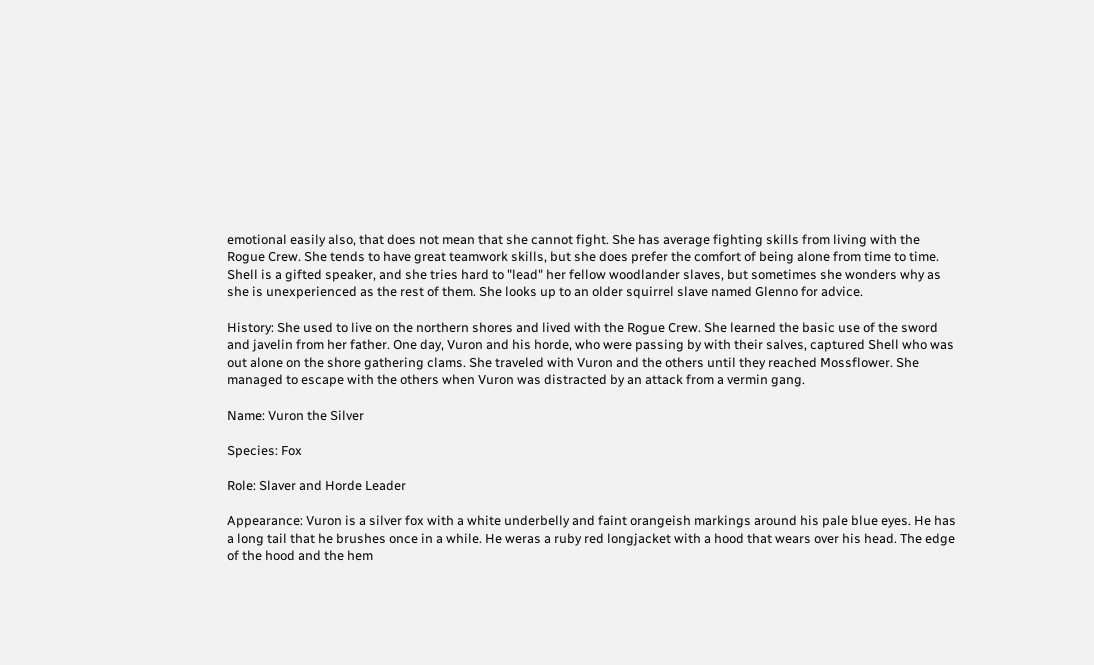emotional easily also, that does not mean that she cannot fight. She has average fighting skills from living with the Rogue Crew. She tends to have great teamwork skills, but she does prefer the comfort of being alone from time to time. Shell is a gifted speaker, and she tries hard to "lead" her fellow woodlander slaves, but sometimes she wonders why as she is unexperienced as the rest of them. She looks up to an older squirrel slave named Glenno for advice.

History: She used to live on the northern shores and lived with the Rogue Crew. She learned the basic use of the sword and javelin from her father. One day, Vuron and his horde, who were passing by with their salves, captured Shell who was out alone on the shore gathering clams. She traveled with Vuron and the others until they reached Mossflower. She managed to escape with the others when Vuron was distracted by an attack from a vermin gang.

Name: Vuron the Silver

Species: Fox

Role: Slaver and Horde Leader

Appearance: Vuron is a silver fox with a white underbelly and faint orangeish markings around his pale blue eyes. He has a long tail that he brushes once in a while. He weras a ruby red longjacket with a hood that wears over his head. The edge of the hood and the hem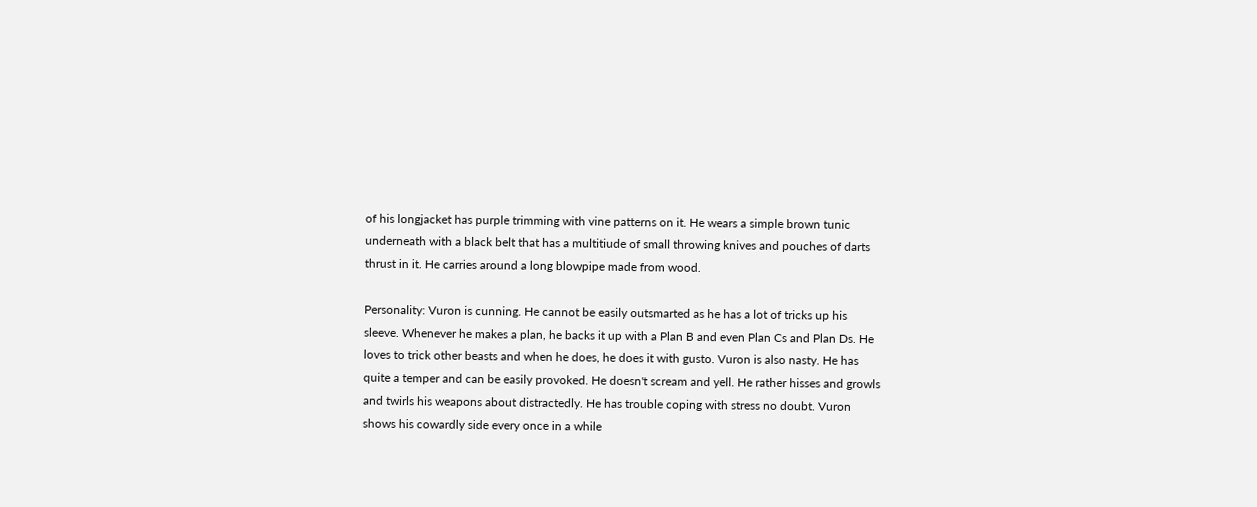of his longjacket has purple trimming with vine patterns on it. He wears a simple brown tunic underneath with a black belt that has a multitiude of small throwing knives and pouches of darts thrust in it. He carries around a long blowpipe made from wood.

Personality: Vuron is cunning. He cannot be easily outsmarted as he has a lot of tricks up his sleeve. Whenever he makes a plan, he backs it up with a Plan B and even Plan Cs and Plan Ds. He loves to trick other beasts and when he does, he does it with gusto. Vuron is also nasty. He has quite a temper and can be easily provoked. He doesn't scream and yell. He rather hisses and growls and twirls his weapons about distractedly. He has trouble coping with stress no doubt. Vuron shows his cowardly side every once in a while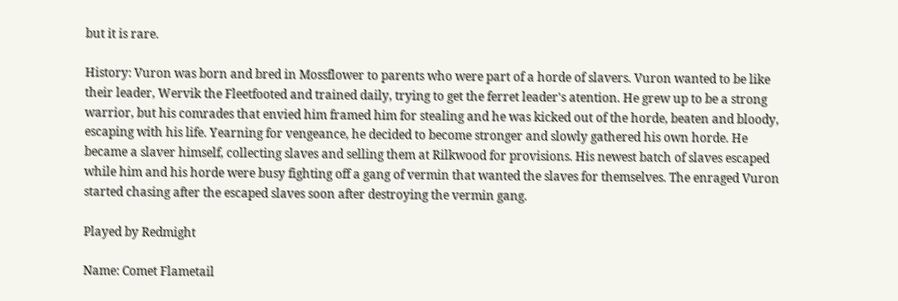but it is rare.

History: Vuron was born and bred in Mossflower to parents who were part of a horde of slavers. Vuron wanted to be like their leader, Wervik the Fleetfooted and trained daily, trying to get the ferret leader's atention. He grew up to be a strong warrior, but his comrades that envied him framed him for stealing and he was kicked out of the horde, beaten and bloody, escaping with his life. Yearning for vengeance, he decided to become stronger and slowly gathered his own horde. He became a slaver himself, collecting slaves and selling them at Rilkwood for provisions. His newest batch of slaves escaped while him and his horde were busy fighting off a gang of vermin that wanted the slaves for themselves. The enraged Vuron started chasing after the escaped slaves soon after destroying the vermin gang.

Played by Redmight

Name: Comet Flametail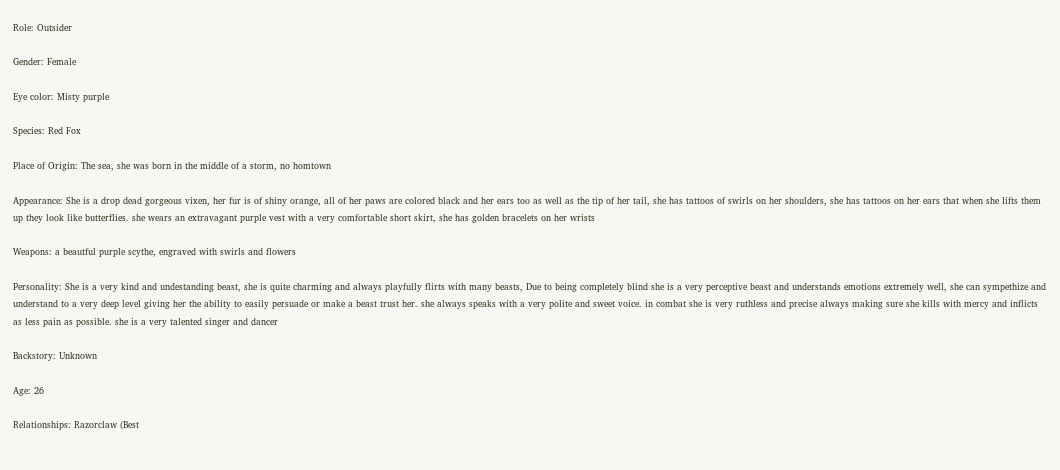Role: Outsider

Gender: Female

Eye color: Misty purple

Species: Red Fox

Place of Origin: The sea, she was born in the middle of a storm, no homtown

Appearance: She is a drop dead gorgeous vixen, her fur is of shiny orange, all of her paws are colored black and her ears too as well as the tip of her tail, she has tattoos of swirls on her shoulders, she has tattoos on her ears that when she lifts them up they look like butterflies. she wears an extravagant purple vest with a very comfortable short skirt, she has golden bracelets on her wrists

Weapons: a beautful purple scythe, engraved with swirls and flowers

Personality: She is a very kind and undestanding beast, she is quite charming and always playfully flirts with many beasts, Due to being completely blind she is a very perceptive beast and understands emotions extremely well, she can sympethize and understand to a very deep level giving her the ability to easily persuade or make a beast trust her. she always speaks with a very polite and sweet voice. in combat she is very ruthless and precise always making sure she kills with mercy and inflicts as less pain as possible. she is a very talented singer and dancer

Backstory: Unknown

Age: 26

Relationships: Razorclaw (Best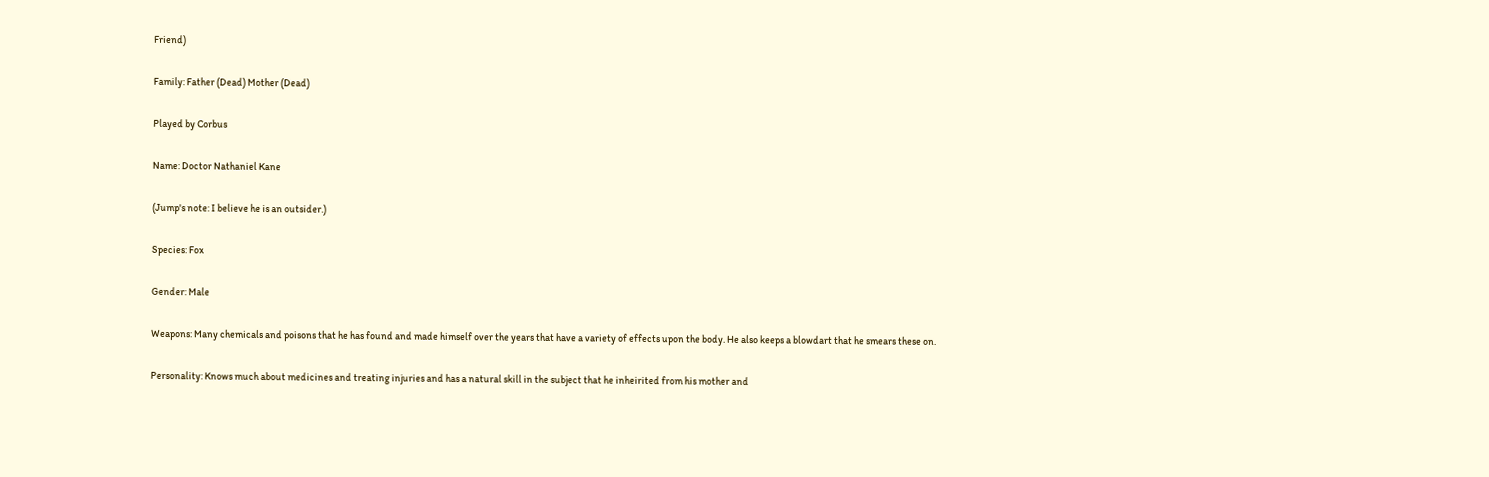Friend)

Family: Father (Dead) Mother (Dead)

Played by Corbus

Name: Doctor Nathaniel Kane

(Jump's note: I believe he is an outsider.)

Species: Fox

Gender: Male

Weapons: Many chemicals and poisons that he has found and made himself over the years that have a variety of effects upon the body. He also keeps a blowdart that he smears these on.

Personality: Knows much about medicines and treating injuries and has a natural skill in the subject that he inheirited from his mother and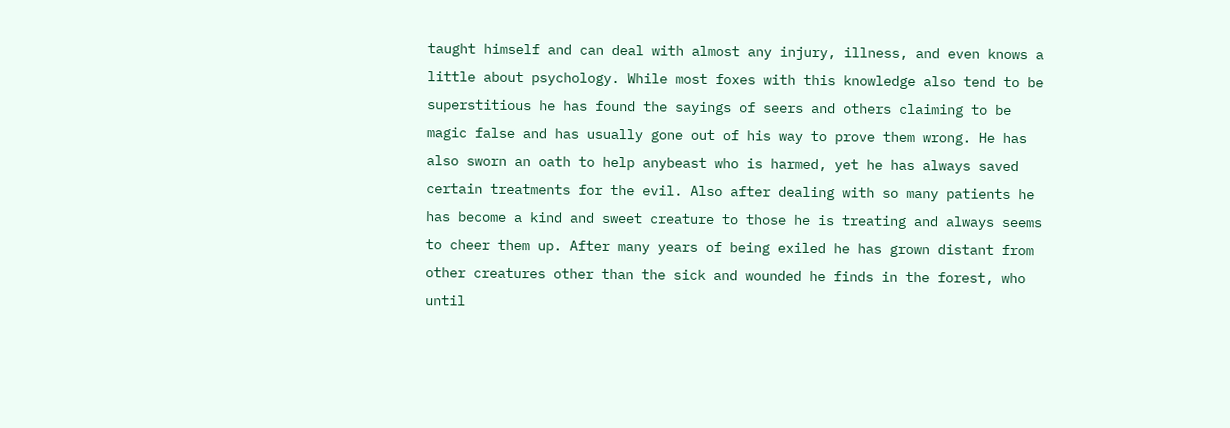taught himself and can deal with almost any injury, illness, and even knows a little about psychology. While most foxes with this knowledge also tend to be superstitious he has found the sayings of seers and others claiming to be magic false and has usually gone out of his way to prove them wrong. He has also sworn an oath to help anybeast who is harmed, yet he has always saved certain treatments for the evil. Also after dealing with so many patients he has become a kind and sweet creature to those he is treating and always seems to cheer them up. After many years of being exiled he has grown distant from other creatures other than the sick and wounded he finds in the forest, who until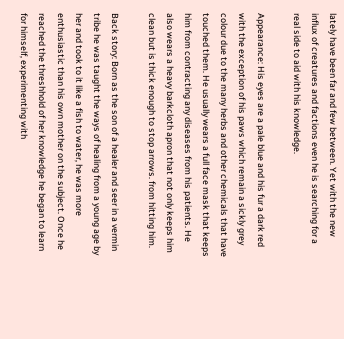lately have been far and few between. Yet with the new influx of creatures and factions even he is searching for a real side to aid with his knowledge.

Appearance: His eyes are a pale blue and his fur a dark red with the exception of his paws which remain a sickly grey colour due to the many herbs and other chemicals that have touched them. He usually wears a full face mask that keeps him from contracting any diseases from his patients. He also wears a heavy barkcloth apron that not only keeps him clean but is thick enough to stop arrows. from hitting him.

Back story: Born as the son of a healer and seer in a vermin tribe he was taught the ways of healing from a young age by her and took to it like a fish to water, he was more enthusiastic than his own mother on the subject. Once he reached the threshhold of her knowledge he began to learn for himself, experimenting with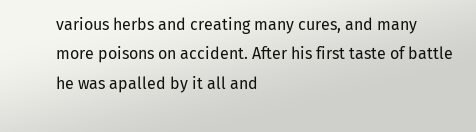various herbs and creating many cures, and many more poisons on accident. After his first taste of battle he was apalled by it all and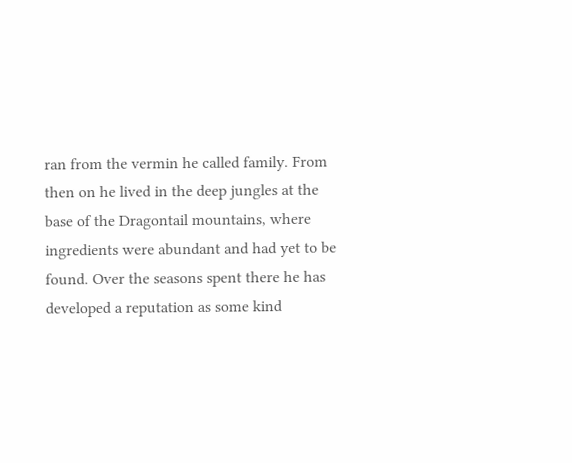ran from the vermin he called family. From then on he lived in the deep jungles at the base of the Dragontail mountains, where ingredients were abundant and had yet to be found. Over the seasons spent there he has developed a reputation as some kind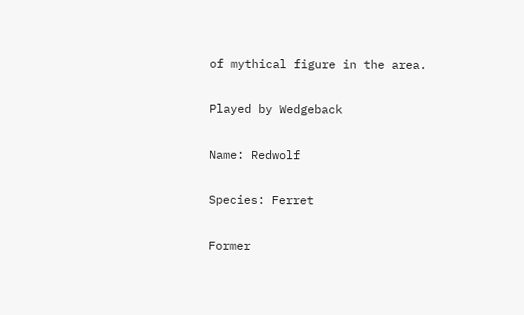of mythical figure in the area.

Played by Wedgeback

Name: Redwolf

Species: Ferret

Former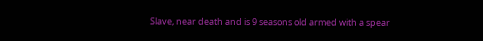Slave, near death and is 9 seasons old armed with a spear